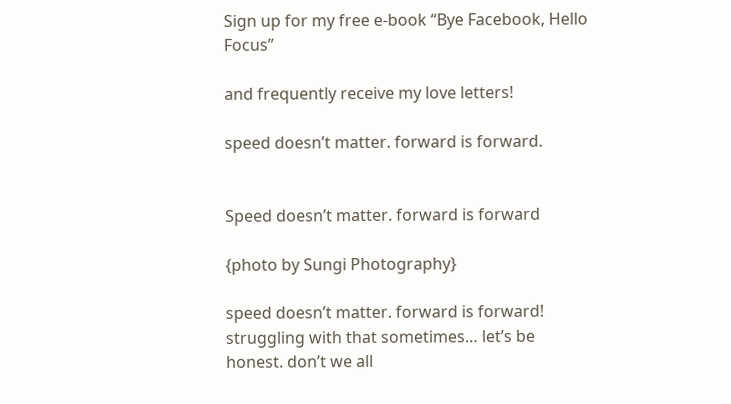Sign up for my free e-book “Bye Facebook, Hello Focus”

and frequently receive my love letters!

speed doesn’t matter. forward is forward.


Speed doesn’t matter. forward is forward

{photo by Sungi Photography}

speed doesn’t matter. forward is forward! struggling with that sometimes… let’s be honest. don’t we all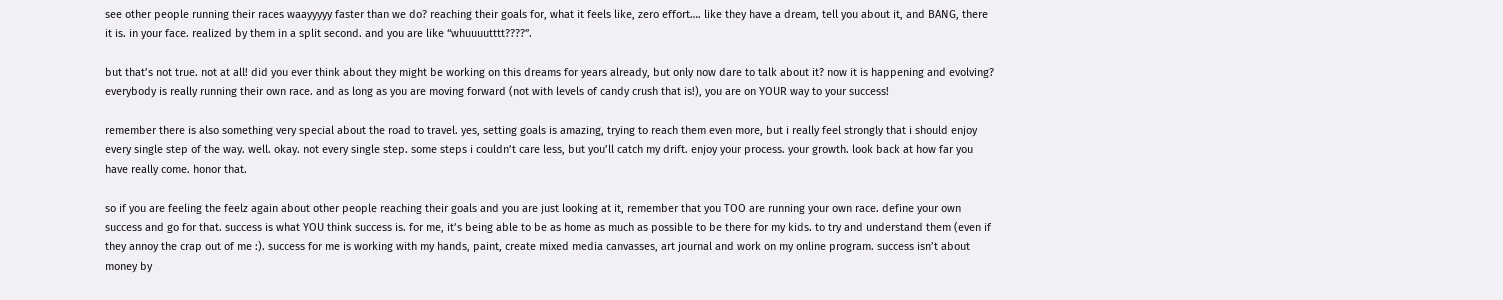see other people running their races waayyyyy faster than we do? reaching their goals for, what it feels like, zero effort…. like they have a dream, tell you about it, and BANG, there it is. in your face. realized by them in a split second. and you are like “whuuuutttt????”.

but that’s not true. not at all! did you ever think about they might be working on this dreams for years already, but only now dare to talk about it? now it is happening and evolving? everybody is really running their own race. and as long as you are moving forward (not with levels of candy crush that is!), you are on YOUR way to your success!

remember there is also something very special about the road to travel. yes, setting goals is amazing, trying to reach them even more, but i really feel strongly that i should enjoy every single step of the way. well. okay. not every single step. some steps i couldn’t care less, but you’ll catch my drift. enjoy your process. your growth. look back at how far you have really come. honor that.

so if you are feeling the feelz again about other people reaching their goals and you are just looking at it, remember that you TOO are running your own race. define your own success and go for that. success is what YOU think success is. for me, it’s being able to be as home as much as possible to be there for my kids. to try and understand them (even if they annoy the crap out of me :). success for me is working with my hands, paint, create mixed media canvasses, art journal and work on my online program. success isn’t about money by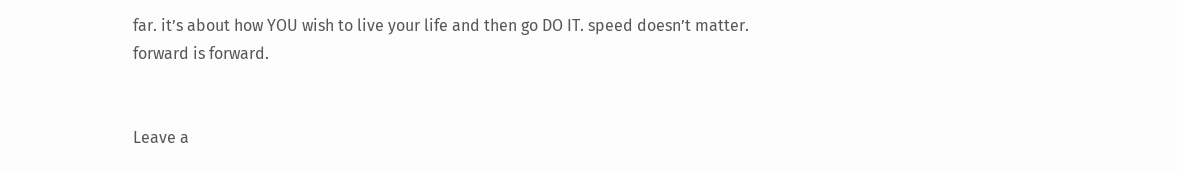far. it’s about how YOU wish to live your life and then go DO IT. speed doesn’t matter. forward is forward.


Leave a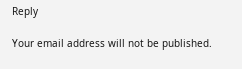Reply

Your email address will not be published.